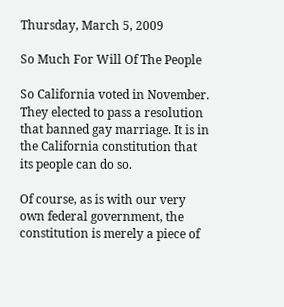Thursday, March 5, 2009

So Much For Will Of The People

So California voted in November. They elected to pass a resolution that banned gay marriage. It is in the California constitution that its people can do so.

Of course, as is with our very own federal government, the constitution is merely a piece of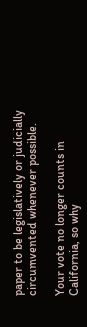paper to be legislatively or judicially circumvented whenever possible.

Your vote no longer counts in California, so why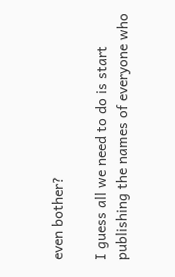even bother?

I guess all we need to do is start publishing the names of everyone who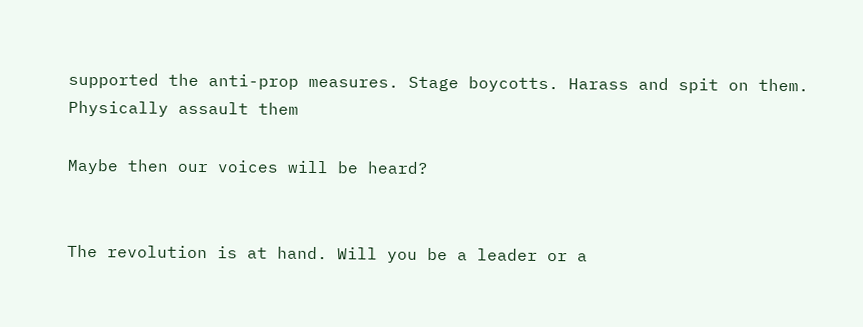supported the anti-prop measures. Stage boycotts. Harass and spit on them. Physically assault them

Maybe then our voices will be heard?


The revolution is at hand. Will you be a leader or a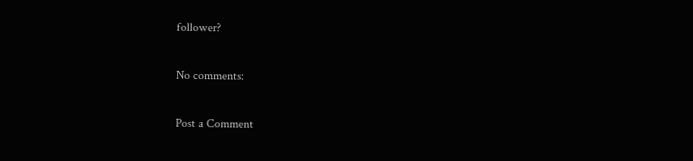follower?

No comments:

Post a Comment